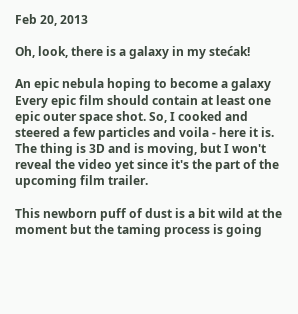Feb 20, 2013

Oh, look, there is a galaxy in my stećak!

An epic nebula hoping to become a galaxy
Every epic film should contain at least one epic outer space shot. So, I cooked and steered a few particles and voila - here it is. The thing is 3D and is moving, but I won't reveal the video yet since it's the part of the upcoming film trailer.

This newborn puff of dust is a bit wild at the moment but the taming process is going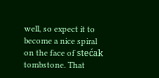well, so expect it to become a nice spiral on the face of stećak tombstone. That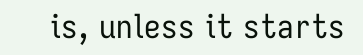is, unless it starts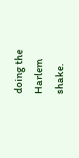doing the Harlem shake.